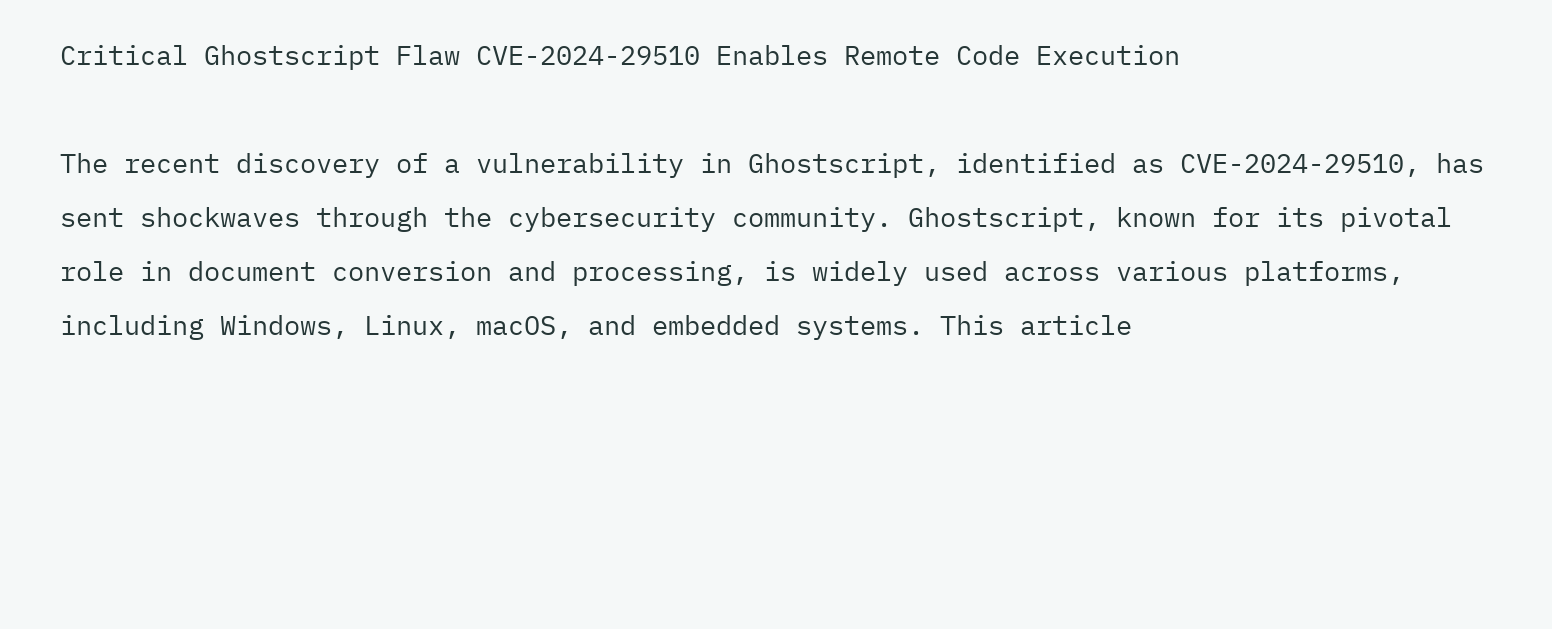Critical Ghostscript Flaw CVE-2024-29510 Enables Remote Code Execution

The recent discovery of a vulnerability in Ghostscript, identified as CVE-2024-29510, has sent shockwaves through the cybersecurity community. Ghostscript, known for its pivotal role in document conversion and processing, is widely used across various platforms, including Windows, Linux, macOS, and embedded systems. This article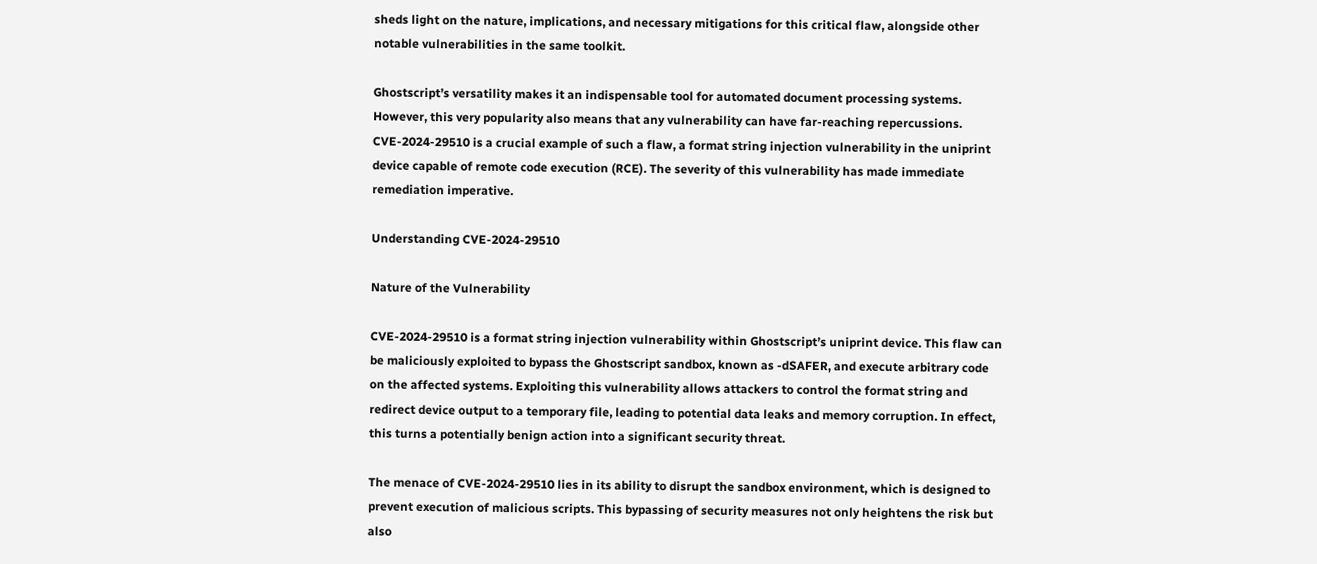sheds light on the nature, implications, and necessary mitigations for this critical flaw, alongside other notable vulnerabilities in the same toolkit.

Ghostscript’s versatility makes it an indispensable tool for automated document processing systems. However, this very popularity also means that any vulnerability can have far-reaching repercussions. CVE-2024-29510 is a crucial example of such a flaw, a format string injection vulnerability in the uniprint device capable of remote code execution (RCE). The severity of this vulnerability has made immediate remediation imperative.

Understanding CVE-2024-29510

Nature of the Vulnerability

CVE-2024-29510 is a format string injection vulnerability within Ghostscript’s uniprint device. This flaw can be maliciously exploited to bypass the Ghostscript sandbox, known as -dSAFER, and execute arbitrary code on the affected systems. Exploiting this vulnerability allows attackers to control the format string and redirect device output to a temporary file, leading to potential data leaks and memory corruption. In effect, this turns a potentially benign action into a significant security threat.

The menace of CVE-2024-29510 lies in its ability to disrupt the sandbox environment, which is designed to prevent execution of malicious scripts. This bypassing of security measures not only heightens the risk but also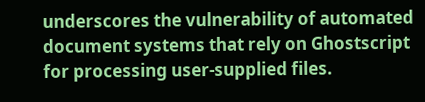underscores the vulnerability of automated document systems that rely on Ghostscript for processing user-supplied files.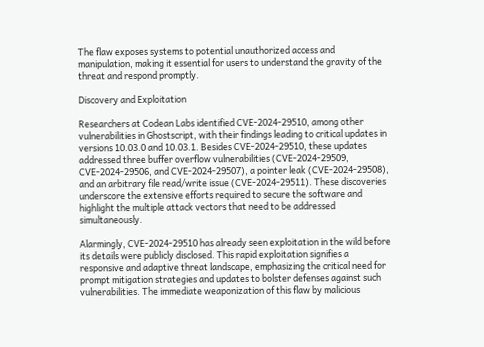The flaw exposes systems to potential unauthorized access and manipulation, making it essential for users to understand the gravity of the threat and respond promptly.

Discovery and Exploitation

Researchers at Codean Labs identified CVE-2024-29510, among other vulnerabilities in Ghostscript, with their findings leading to critical updates in versions 10.03.0 and 10.03.1. Besides CVE-2024-29510, these updates addressed three buffer overflow vulnerabilities (CVE-2024-29509, CVE-2024-29506, and CVE-2024-29507), a pointer leak (CVE-2024-29508), and an arbitrary file read/write issue (CVE-2024-29511). These discoveries underscore the extensive efforts required to secure the software and highlight the multiple attack vectors that need to be addressed simultaneously.

Alarmingly, CVE-2024-29510 has already seen exploitation in the wild before its details were publicly disclosed. This rapid exploitation signifies a responsive and adaptive threat landscape, emphasizing the critical need for prompt mitigation strategies and updates to bolster defenses against such vulnerabilities. The immediate weaponization of this flaw by malicious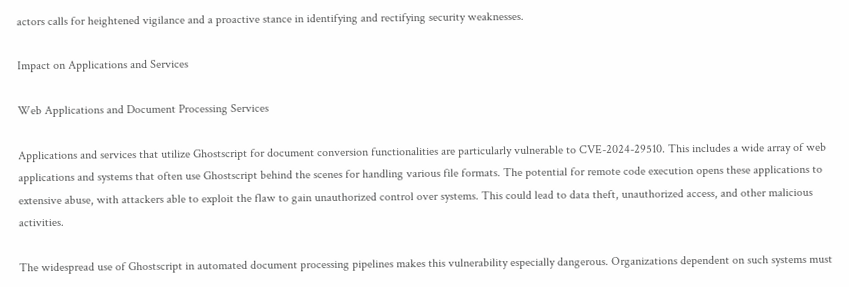actors calls for heightened vigilance and a proactive stance in identifying and rectifying security weaknesses.

Impact on Applications and Services

Web Applications and Document Processing Services

Applications and services that utilize Ghostscript for document conversion functionalities are particularly vulnerable to CVE-2024-29510. This includes a wide array of web applications and systems that often use Ghostscript behind the scenes for handling various file formats. The potential for remote code execution opens these applications to extensive abuse, with attackers able to exploit the flaw to gain unauthorized control over systems. This could lead to data theft, unauthorized access, and other malicious activities.

The widespread use of Ghostscript in automated document processing pipelines makes this vulnerability especially dangerous. Organizations dependent on such systems must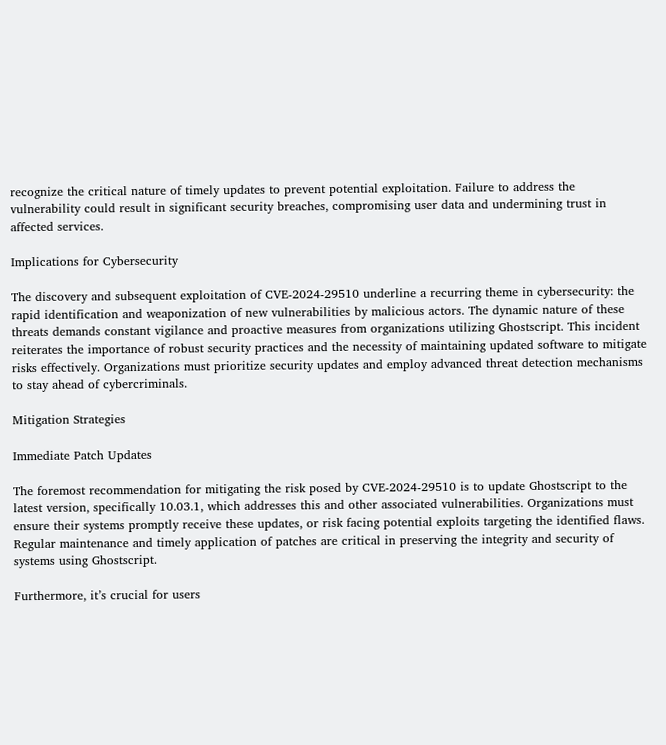recognize the critical nature of timely updates to prevent potential exploitation. Failure to address the vulnerability could result in significant security breaches, compromising user data and undermining trust in affected services.

Implications for Cybersecurity

The discovery and subsequent exploitation of CVE-2024-29510 underline a recurring theme in cybersecurity: the rapid identification and weaponization of new vulnerabilities by malicious actors. The dynamic nature of these threats demands constant vigilance and proactive measures from organizations utilizing Ghostscript. This incident reiterates the importance of robust security practices and the necessity of maintaining updated software to mitigate risks effectively. Organizations must prioritize security updates and employ advanced threat detection mechanisms to stay ahead of cybercriminals.

Mitigation Strategies

Immediate Patch Updates

The foremost recommendation for mitigating the risk posed by CVE-2024-29510 is to update Ghostscript to the latest version, specifically 10.03.1, which addresses this and other associated vulnerabilities. Organizations must ensure their systems promptly receive these updates, or risk facing potential exploits targeting the identified flaws. Regular maintenance and timely application of patches are critical in preserving the integrity and security of systems using Ghostscript.

Furthermore, it’s crucial for users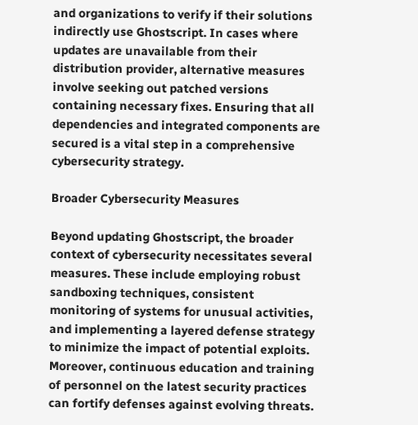and organizations to verify if their solutions indirectly use Ghostscript. In cases where updates are unavailable from their distribution provider, alternative measures involve seeking out patched versions containing necessary fixes. Ensuring that all dependencies and integrated components are secured is a vital step in a comprehensive cybersecurity strategy.

Broader Cybersecurity Measures

Beyond updating Ghostscript, the broader context of cybersecurity necessitates several measures. These include employing robust sandboxing techniques, consistent monitoring of systems for unusual activities, and implementing a layered defense strategy to minimize the impact of potential exploits. Moreover, continuous education and training of personnel on the latest security practices can fortify defenses against evolving threats.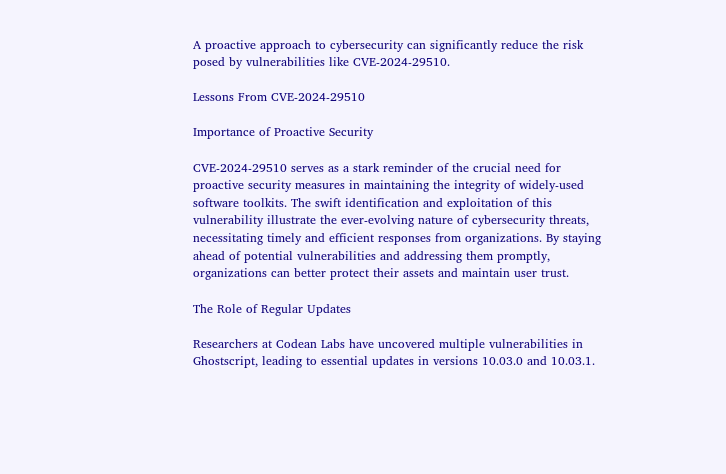A proactive approach to cybersecurity can significantly reduce the risk posed by vulnerabilities like CVE-2024-29510.

Lessons From CVE-2024-29510

Importance of Proactive Security

CVE-2024-29510 serves as a stark reminder of the crucial need for proactive security measures in maintaining the integrity of widely-used software toolkits. The swift identification and exploitation of this vulnerability illustrate the ever-evolving nature of cybersecurity threats, necessitating timely and efficient responses from organizations. By staying ahead of potential vulnerabilities and addressing them promptly, organizations can better protect their assets and maintain user trust.

The Role of Regular Updates

Researchers at Codean Labs have uncovered multiple vulnerabilities in Ghostscript, leading to essential updates in versions 10.03.0 and 10.03.1.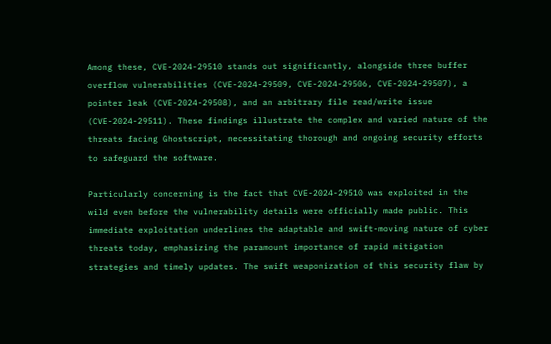Among these, CVE-2024-29510 stands out significantly, alongside three buffer overflow vulnerabilities (CVE-2024-29509, CVE-2024-29506, CVE-2024-29507), a pointer leak (CVE-2024-29508), and an arbitrary file read/write issue (CVE-2024-29511). These findings illustrate the complex and varied nature of the threats facing Ghostscript, necessitating thorough and ongoing security efforts to safeguard the software.

Particularly concerning is the fact that CVE-2024-29510 was exploited in the wild even before the vulnerability details were officially made public. This immediate exploitation underlines the adaptable and swift-moving nature of cyber threats today, emphasizing the paramount importance of rapid mitigation strategies and timely updates. The swift weaponization of this security flaw by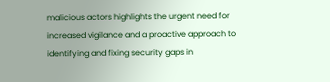malicious actors highlights the urgent need for increased vigilance and a proactive approach to identifying and fixing security gaps in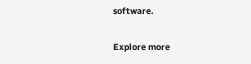software.

Explore more